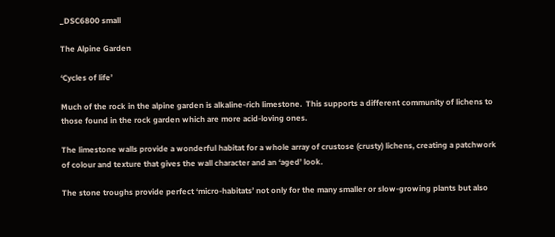_DSC6800 small

The Alpine Garden

‘Cycles of life’

Much of the rock in the alpine garden is alkaline-rich limestone.  This supports a different community of lichens to those found in the rock garden which are more acid-loving ones.

The limestone walls provide a wonderful habitat for a whole array of crustose (crusty) lichens, creating a patchwork of colour and texture that gives the wall character and an ‘aged’ look.

The stone troughs provide perfect ‘micro-habitats’ not only for the many smaller or slow-growing plants but also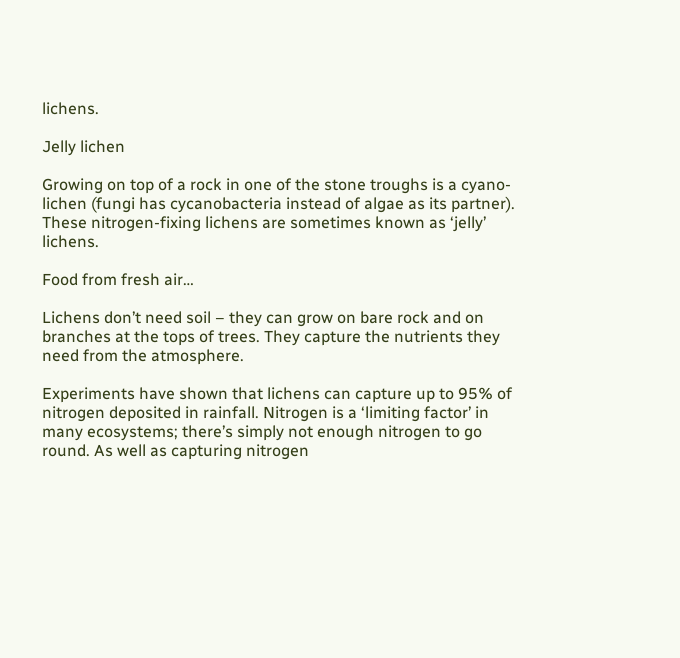lichens.

Jelly lichen

Growing on top of a rock in one of the stone troughs is a cyano-lichen (fungi has cycanobacteria instead of algae as its partner). These nitrogen-fixing lichens are sometimes known as ‘jelly’ lichens.

Food from fresh air…

Lichens don’t need soil – they can grow on bare rock and on branches at the tops of trees. They capture the nutrients they need from the atmosphere.

Experiments have shown that lichens can capture up to 95% of nitrogen deposited in rainfall. Nitrogen is a ‘limiting factor’ in many ecosystems; there’s simply not enough nitrogen to go round. As well as capturing nitrogen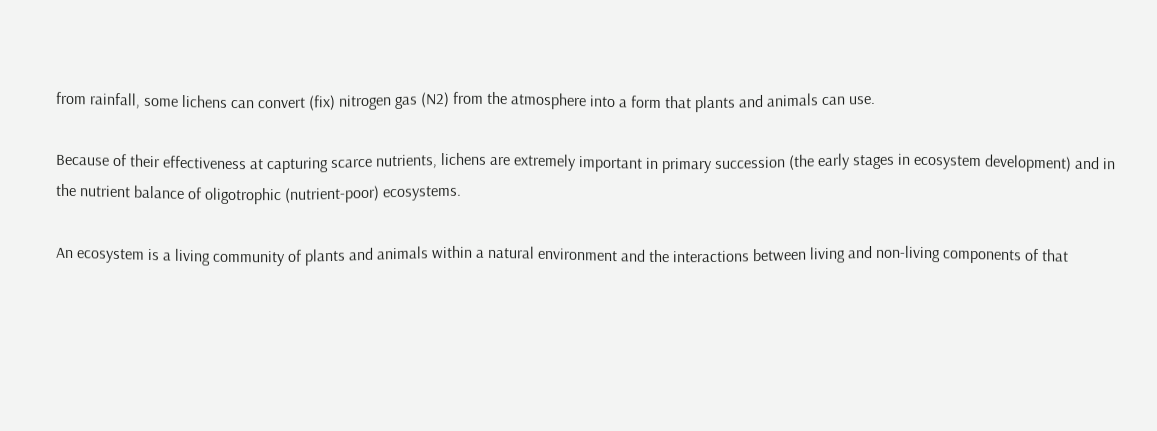from rainfall, some lichens can convert (fix) nitrogen gas (N2) from the atmosphere into a form that plants and animals can use.

Because of their effectiveness at capturing scarce nutrients, lichens are extremely important in primary succession (the early stages in ecosystem development) and in the nutrient balance of oligotrophic (nutrient-poor) ecosystems.

An ecosystem is a living community of plants and animals within a natural environment and the interactions between living and non-living components of that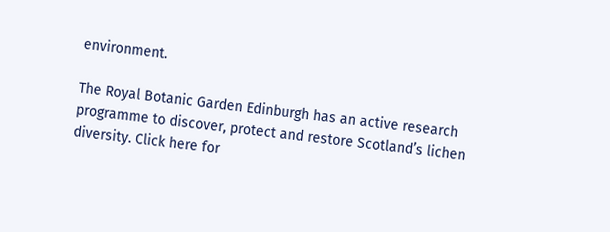environment.

The Royal Botanic Garden Edinburgh has an active research programme to discover, protect and restore Scotland’s lichen diversity. Click here for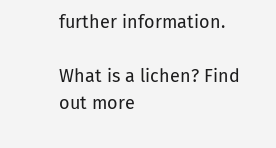further information.

What is a lichen? Find out more